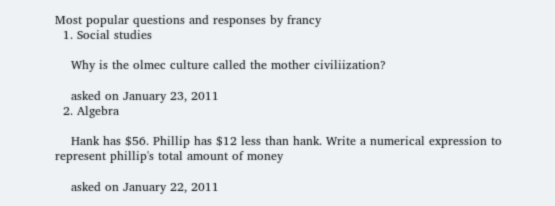Most popular questions and responses by francy
  1. Social studies

    Why is the olmec culture called the mother civiliization?

    asked on January 23, 2011
  2. Algebra

    Hank has $56. Phillip has $12 less than hank. Write a numerical expression to represent phillip's total amount of money

    asked on January 22, 2011